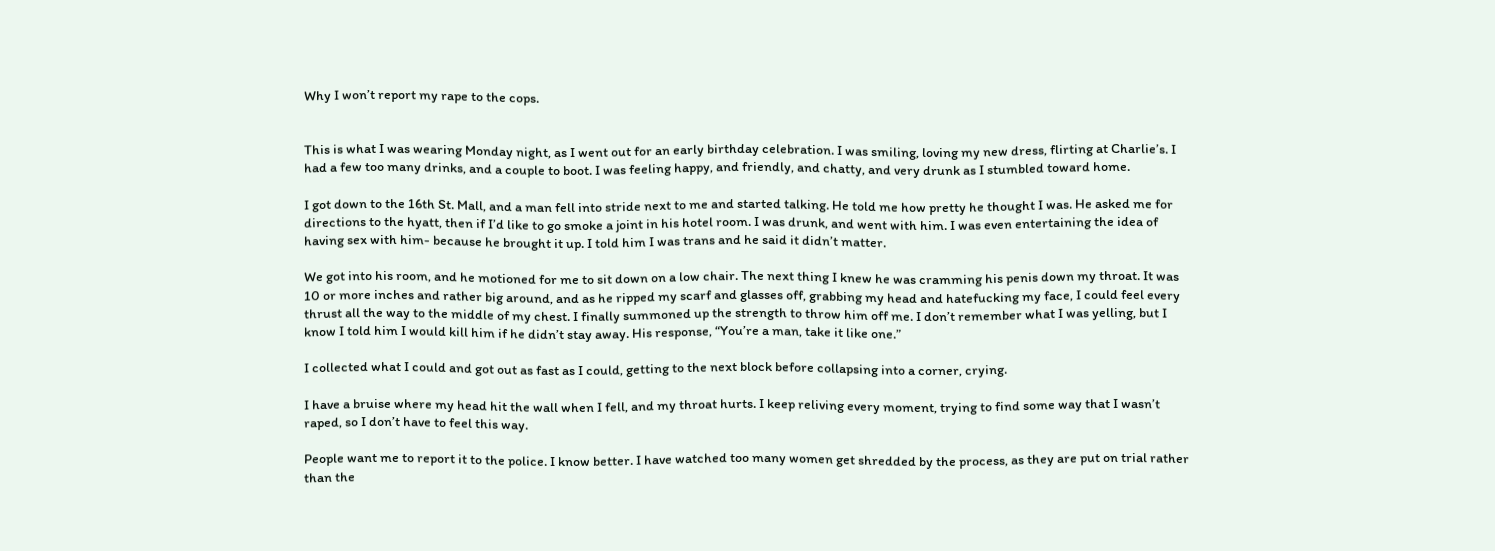Why I won’t report my rape to the cops.


This is what I was wearing Monday night, as I went out for an early birthday celebration. I was smiling, loving my new dress, flirting at Charlie’s. I had a few too many drinks, and a couple to boot. I was feeling happy, and friendly, and chatty, and very drunk as I stumbled toward home.

I got down to the 16th St. Mall, and a man fell into stride next to me and started talking. He told me how pretty he thought I was. He asked me for directions to the hyatt, then if I’d like to go smoke a joint in his hotel room. I was drunk, and went with him. I was even entertaining the idea of having sex with him- because he brought it up. I told him I was trans and he said it didn’t matter.

We got into his room, and he motioned for me to sit down on a low chair. The next thing I knew he was cramming his penis down my throat. It was 10 or more inches and rather big around, and as he ripped my scarf and glasses off, grabbing my head and hatefucking my face, I could feel every thrust all the way to the middle of my chest. I finally summoned up the strength to throw him off me. I don’t remember what I was yelling, but I know I told him I would kill him if he didn’t stay away. His response, “You’re a man, take it like one.”

I collected what I could and got out as fast as I could, getting to the next block before collapsing into a corner, crying.

I have a bruise where my head hit the wall when I fell, and my throat hurts. I keep reliving every moment, trying to find some way that I wasn’t raped, so I don’t have to feel this way.

People want me to report it to the police. I know better. I have watched too many women get shredded by the process, as they are put on trial rather than the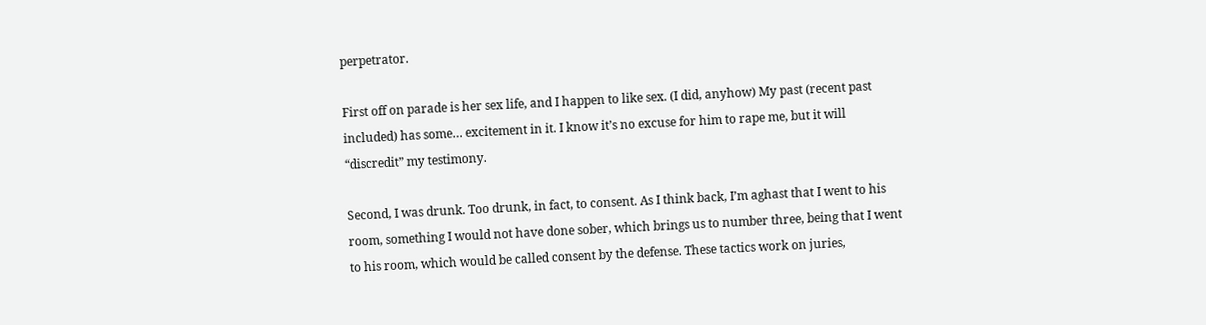perpetrator.

First off on parade is her sex life, and I happen to like sex. (I did, anyhow) My past (recent past included) has some… excitement in it. I know it’s no excuse for him to rape me, but it will “discredit” my testimony.

Second, I was drunk. Too drunk, in fact, to consent. As I think back, I’m aghast that I went to his room, something I would not have done sober, which brings us to number three, being that I went to his room, which would be called consent by the defense. These tactics work on juries,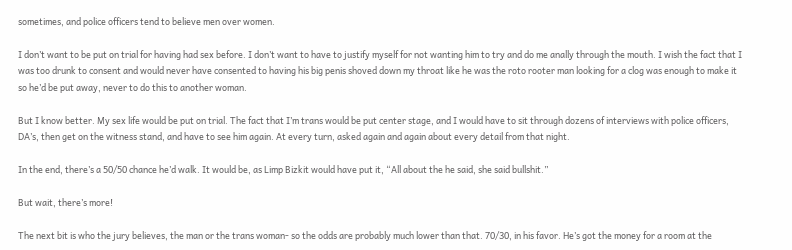sometimes, and police officers tend to believe men over women.

I don’t want to be put on trial for having had sex before. I don’t want to have to justify myself for not wanting him to try and do me anally through the mouth. I wish the fact that I was too drunk to consent and would never have consented to having his big penis shoved down my throat like he was the roto rooter man looking for a clog was enough to make it so he’d be put away, never to do this to another woman.

But I know better. My sex life would be put on trial. The fact that I’m trans would be put center stage, and I would have to sit through dozens of interviews with police officers, DA’s, then get on the witness stand, and have to see him again. At every turn, asked again and again about every detail from that night.

In the end, there’s a 50/50 chance he’d walk. It would be, as Limp Bizkit would have put it, “All about the he said, she said bullshit.”

But wait, there’s more!

The next bit is who the jury believes, the man or the trans woman- so the odds are probably much lower than that. 70/30, in his favor. He’s got the money for a room at the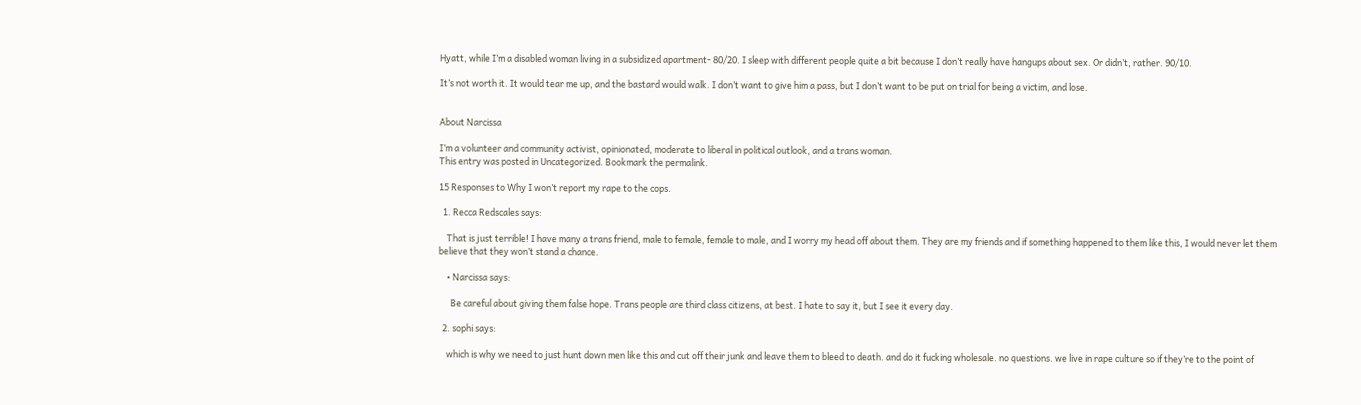Hyatt, while I’m a disabled woman living in a subsidized apartment- 80/20. I sleep with different people quite a bit because I don’t really have hangups about sex. Or didn’t, rather. 90/10.

It’s not worth it. It would tear me up, and the bastard would walk. I don’t want to give him a pass, but I don’t want to be put on trial for being a victim, and lose.


About Narcissa

I’m a volunteer and community activist, opinionated, moderate to liberal in political outlook, and a trans woman.
This entry was posted in Uncategorized. Bookmark the permalink.

15 Responses to Why I won’t report my rape to the cops.

  1. Recca Redscales says:

    That is just terrible! I have many a trans friend, male to female, female to male, and I worry my head off about them. They are my friends and if something happened to them like this, I would never let them believe that they won’t stand a chance.

    • Narcissa says:

      Be careful about giving them false hope. Trans people are third class citizens, at best. I hate to say it, but I see it every day.

  2. sophi says:

    which is why we need to just hunt down men like this and cut off their junk and leave them to bleed to death. and do it fucking wholesale. no questions. we live in rape culture so if they’re to the point of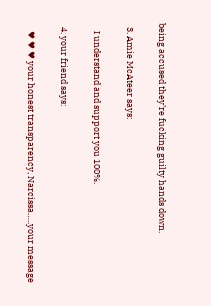being accused they’re fucking guilty hands down.

  3. Amie McAteer says:

    I understand and support you 100%.

  4. your friend says:

    ♥ ♥ ♥ your honest transparency, Narcissa…..your message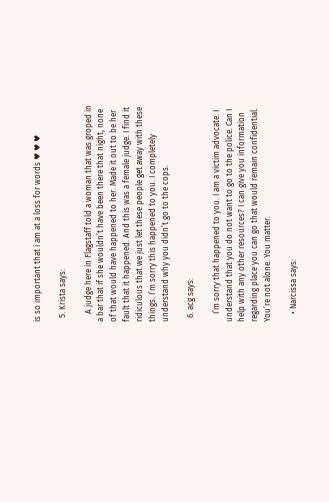is so important that i am at a loss for words ♥ ♥ ♥

  5. Krista says:

    A judge here in Flagstaff told a woman that was groped in a bar that if she wouldn’t have been there that night, none of that would have happened to her. Made it out to be her fault that it happened. And this was a female judge. I find it ridiculous that we just let these people get away with these things. I’m sorry this happened to you. I completely understand why you didn’t go to the cops.

  6. acg says:

    I’m sorry that happened to you. I am a victim advocate. I understand that you do not want to go to the police. Can I help with any other resources? I can give you information regarding place you can go that would remain confidential. You’re not alone. You matter.

    • Narcissa says: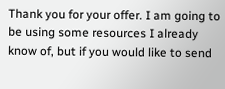Thank you for your offer. I am going to be using some resources I already know of, but if you would like to send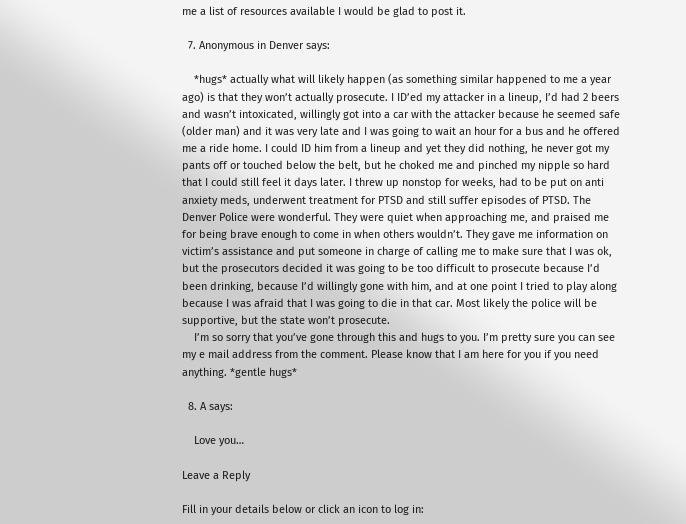me a list of resources available I would be glad to post it.

  7. Anonymous in Denver says:

    *hugs* actually what will likely happen (as something similar happened to me a year ago) is that they won’t actually prosecute. I ID’ed my attacker in a lineup, I’d had 2 beers and wasn’t intoxicated, willingly got into a car with the attacker because he seemed safe (older man) and it was very late and I was going to wait an hour for a bus and he offered me a ride home. I could ID him from a lineup and yet they did nothing, he never got my pants off or touched below the belt, but he choked me and pinched my nipple so hard that I could still feel it days later. I threw up nonstop for weeks, had to be put on anti anxiety meds, underwent treatment for PTSD and still suffer episodes of PTSD. The Denver Police were wonderful. They were quiet when approaching me, and praised me for being brave enough to come in when others wouldn’t. They gave me information on victim’s assistance and put someone in charge of calling me to make sure that I was ok, but the prosecutors decided it was going to be too difficult to prosecute because I’d been drinking, because I’d willingly gone with him, and at one point I tried to play along because I was afraid that I was going to die in that car. Most likely the police will be supportive, but the state won’t prosecute.
    I’m so sorry that you’ve gone through this and hugs to you. I’m pretty sure you can see my e mail address from the comment. Please know that I am here for you if you need anything. *gentle hugs*

  8. A says:

    Love you…

Leave a Reply

Fill in your details below or click an icon to log in: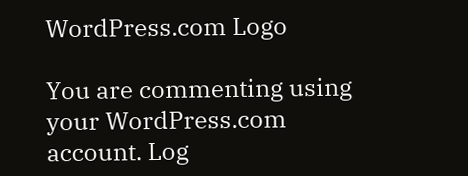WordPress.com Logo

You are commenting using your WordPress.com account. Log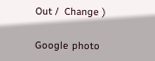Out /  Change )

Google photo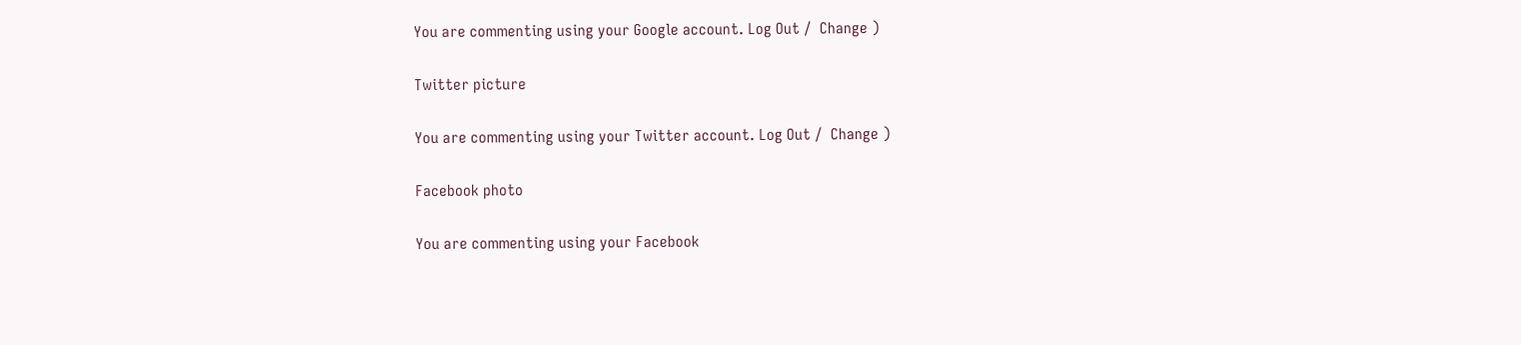You are commenting using your Google account. Log Out /  Change )

Twitter picture

You are commenting using your Twitter account. Log Out /  Change )

Facebook photo

You are commenting using your Facebook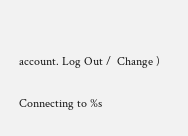account. Log Out /  Change )

Connecting to %s